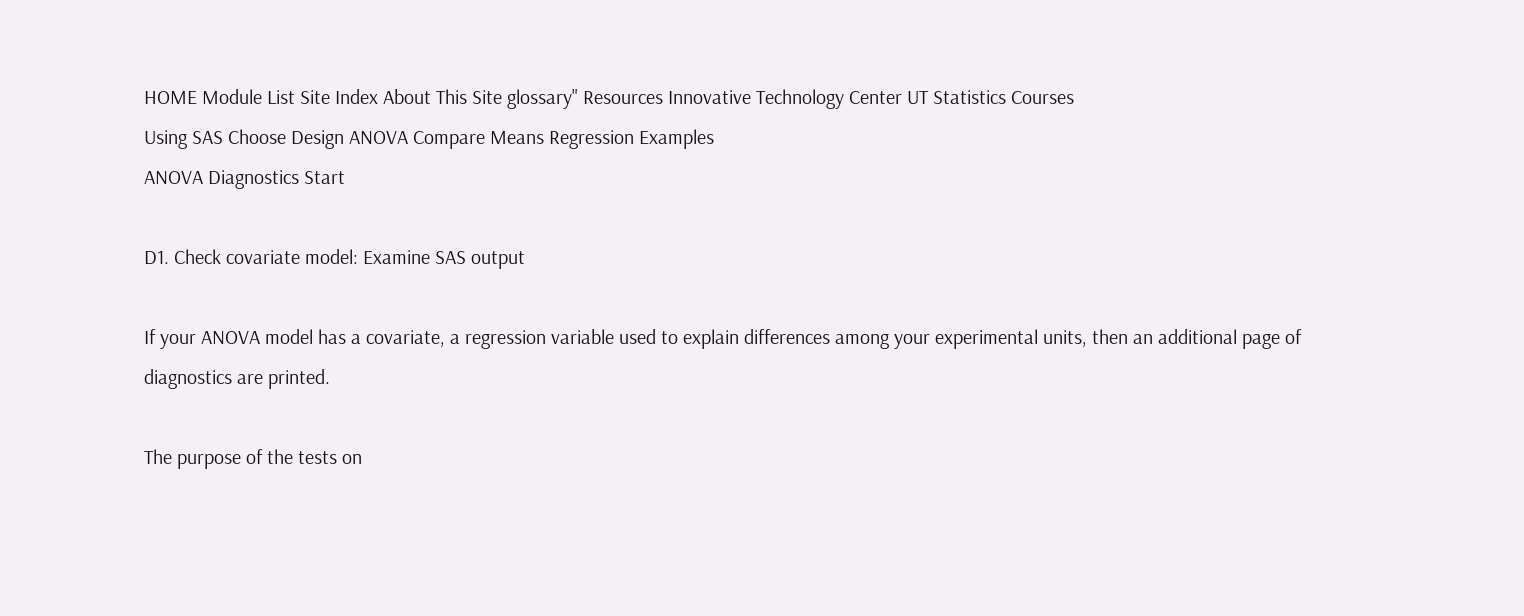HOME Module List Site Index About This Site glossary" Resources Innovative Technology Center UT Statistics Courses
Using SAS Choose Design ANOVA Compare Means Regression Examples
ANOVA Diagnostics Start

D1. Check covariate model: Examine SAS output

If your ANOVA model has a covariate, a regression variable used to explain differences among your experimental units, then an additional page of diagnostics are printed.

The purpose of the tests on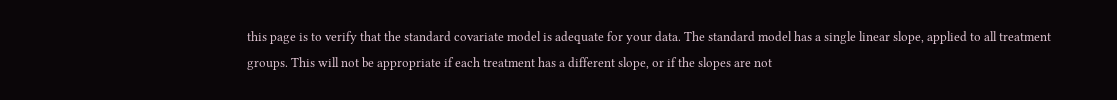this page is to verify that the standard covariate model is adequate for your data. The standard model has a single linear slope, applied to all treatment groups. This will not be appropriate if each treatment has a different slope, or if the slopes are not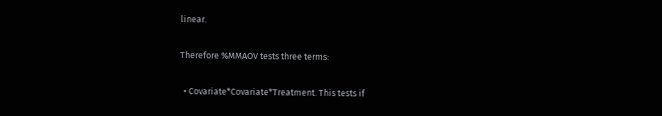linear.

Therefore %MMAOV tests three terms:

  • Covariate*Covariate*Treatment. This tests if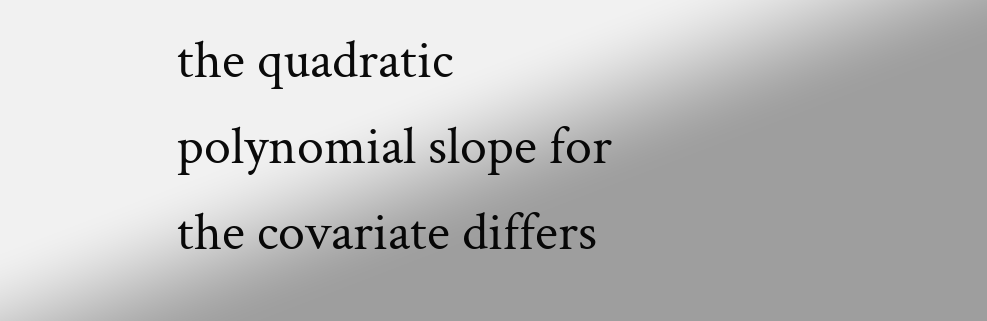the quadratic polynomial slope for the covariate differs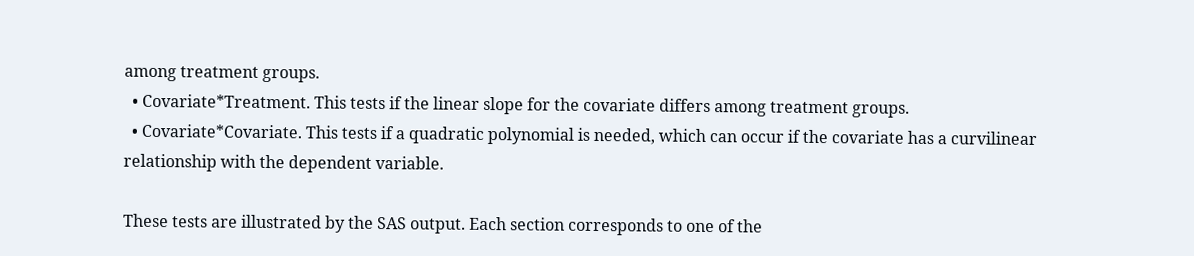among treatment groups.
  • Covariate*Treatment. This tests if the linear slope for the covariate differs among treatment groups.
  • Covariate*Covariate. This tests if a quadratic polynomial is needed, which can occur if the covariate has a curvilinear relationship with the dependent variable.

These tests are illustrated by the SAS output. Each section corresponds to one of the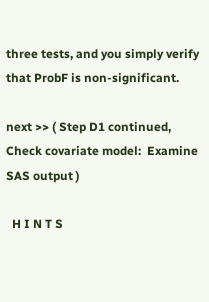three tests, and you simply verify that ProbF is non-significant.

next >> ( Step D1 continued, Check covariate model:  Examine SAS output )

  H I N T S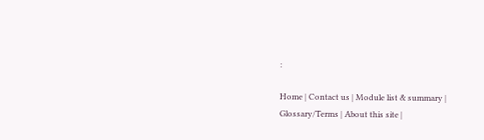:

Home | Contact us | Module list & summary | Glossary/Terms | About this site |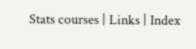Stats courses | Links | Index